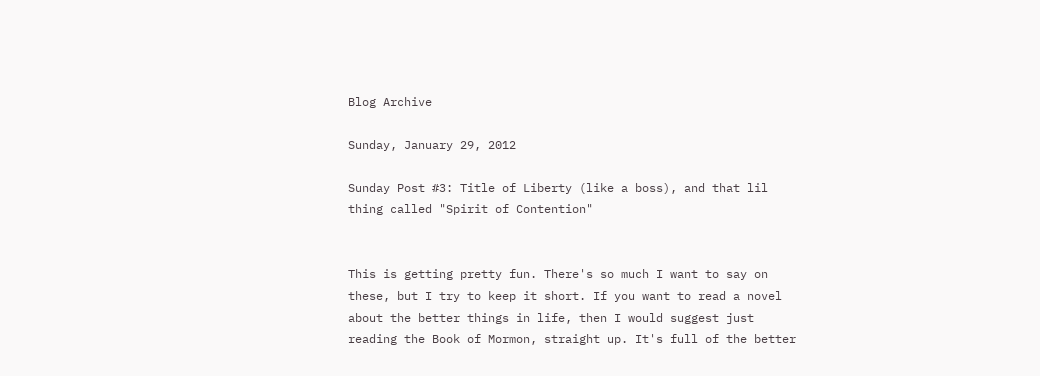Blog Archive

Sunday, January 29, 2012

Sunday Post #3: Title of Liberty (like a boss), and that lil thing called "Spirit of Contention"


This is getting pretty fun. There's so much I want to say on these, but I try to keep it short. If you want to read a novel about the better things in life, then I would suggest just reading the Book of Mormon, straight up. It's full of the better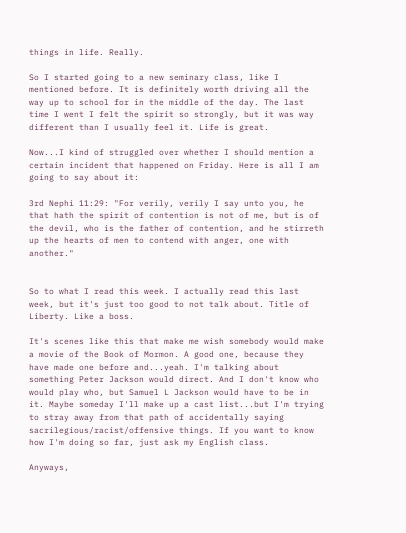things in life. Really.

So I started going to a new seminary class, like I mentioned before. It is definitely worth driving all the way up to school for in the middle of the day. The last time I went I felt the spirit so strongly, but it was way different than I usually feel it. Life is great.

Now...I kind of struggled over whether I should mention a certain incident that happened on Friday. Here is all I am going to say about it:

3rd Nephi 11:29: "For verily, verily I say unto you, he that hath the spirit of contention is not of me, but is of the devil, who is the father of contention, and he stirreth up the hearts of men to contend with anger, one with another."


So to what I read this week. I actually read this last week, but it's just too good to not talk about. Title of Liberty. Like a boss.

It's scenes like this that make me wish somebody would make a movie of the Book of Mormon. A good one, because they have made one before and...yeah. I'm talking about something Peter Jackson would direct. And I don't know who would play who, but Samuel L Jackson would have to be in it. Maybe someday I'll make up a cast list...but I'm trying to stray away from that path of accidentally saying sacrilegious/racist/offensive things. If you want to know how I'm doing so far, just ask my English class.

Anyways,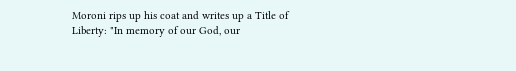Moroni rips up his coat and writes up a Title of Liberty: "In memory of our God, our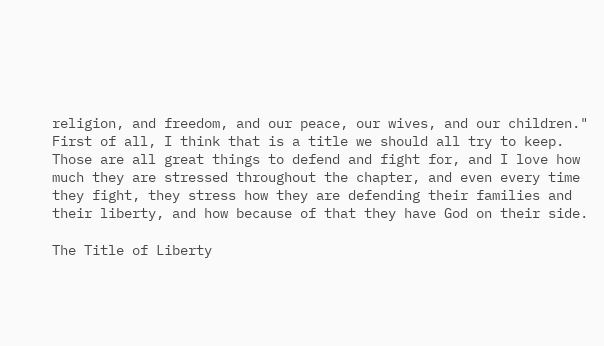religion, and freedom, and our peace, our wives, and our children." First of all, I think that is a title we should all try to keep. Those are all great things to defend and fight for, and I love how much they are stressed throughout the chapter, and even every time they fight, they stress how they are defending their families and their liberty, and how because of that they have God on their side.

The Title of Liberty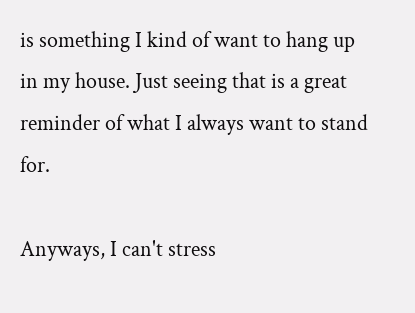is something I kind of want to hang up in my house. Just seeing that is a great reminder of what I always want to stand for.

Anyways, I can't stress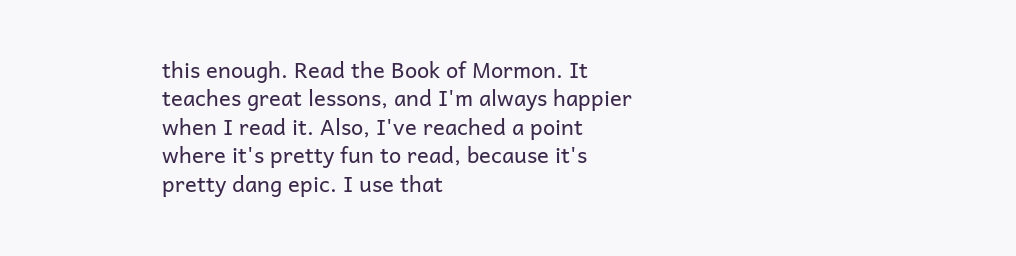this enough. Read the Book of Mormon. It teaches great lessons, and I'm always happier when I read it. Also, I've reached a point where it's pretty fun to read, because it's pretty dang epic. I use that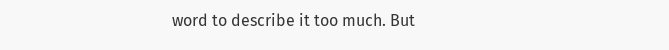word to describe it too much. But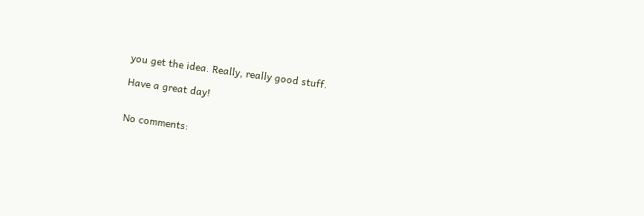you get the idea. Really, really good stuff.

Have a great day!


No comments: